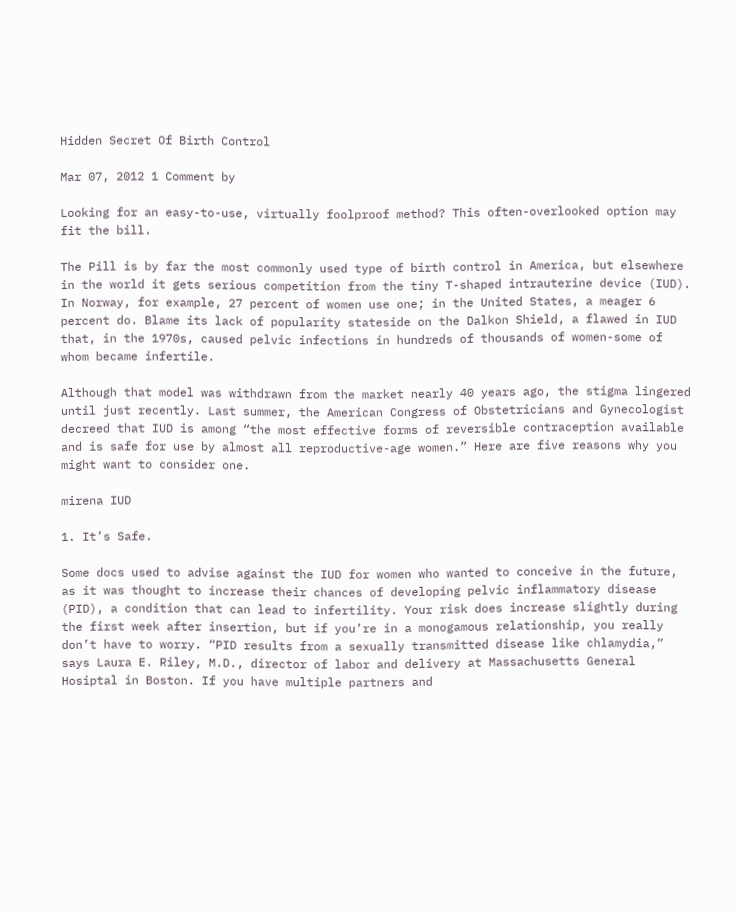Hidden Secret Of Birth Control

Mar 07, 2012 1 Comment by

Looking for an easy-to-use, virtually foolproof method? This often-overlooked option may fit the bill.

The Pill is by far the most commonly used type of birth control in America, but elsewhere in the world it gets serious competition from the tiny T-shaped intrauterine device (IUD). In Norway, for example, 27 percent of women use one; in the United States, a meager 6 percent do. Blame its lack of popularity stateside on the Dalkon Shield, a flawed in IUD that, in the 1970s, caused pelvic infections in hundreds of thousands of women-some of whom became infertile.

Although that model was withdrawn from the market nearly 40 years ago, the stigma lingered until just recently. Last summer, the American Congress of Obstetricians and Gynecologist decreed that IUD is among “the most effective forms of reversible contraception available and is safe for use by almost all reproductive-age women.” Here are five reasons why you might want to consider one.

mirena IUD

1. It’s Safe.

Some docs used to advise against the IUD for women who wanted to conceive in the future, as it was thought to increase their chances of developing pelvic inflammatory disease (PID), a condition that can lead to infertility. Your risk does increase slightly during the first week after insertion, but if you’re in a monogamous relationship, you really don’t have to worry. “PID results from a sexually transmitted disease like chlamydia,” says Laura E. Riley, M.D., director of labor and delivery at Massachusetts General Hosiptal in Boston. If you have multiple partners and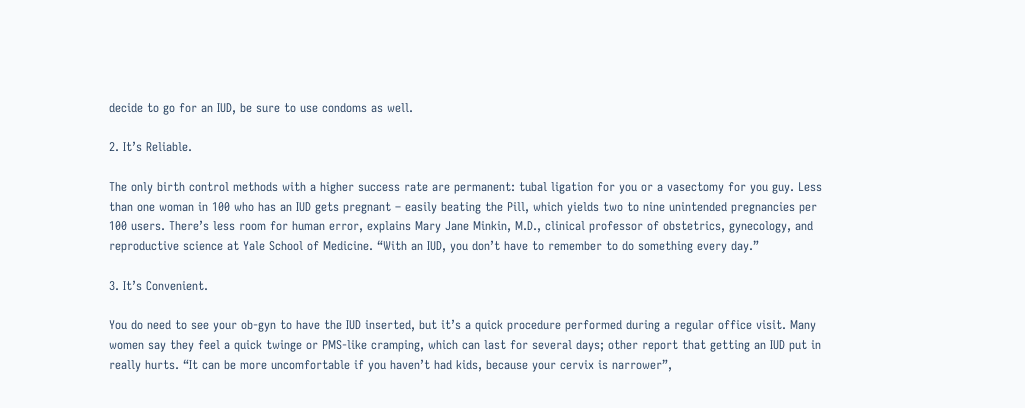decide to go for an IUD, be sure to use condoms as well.

2. It’s Reliable.

The only birth control methods with a higher success rate are permanent: tubal ligation for you or a vasectomy for you guy. Less than one woman in 100 who has an IUD gets pregnant – easily beating the Pill, which yields two to nine unintended pregnancies per 100 users. There’s less room for human error, explains Mary Jane Minkin, M.D., clinical professor of obstetrics, gynecology, and reproductive science at Yale School of Medicine. “With an IUD, you don’t have to remember to do something every day.”

3. It’s Convenient.

You do need to see your ob-gyn to have the IUD inserted, but it’s a quick procedure performed during a regular office visit. Many women say they feel a quick twinge or PMS-like cramping, which can last for several days; other report that getting an IUD put in really hurts. “It can be more uncomfortable if you haven’t had kids, because your cervix is narrower”,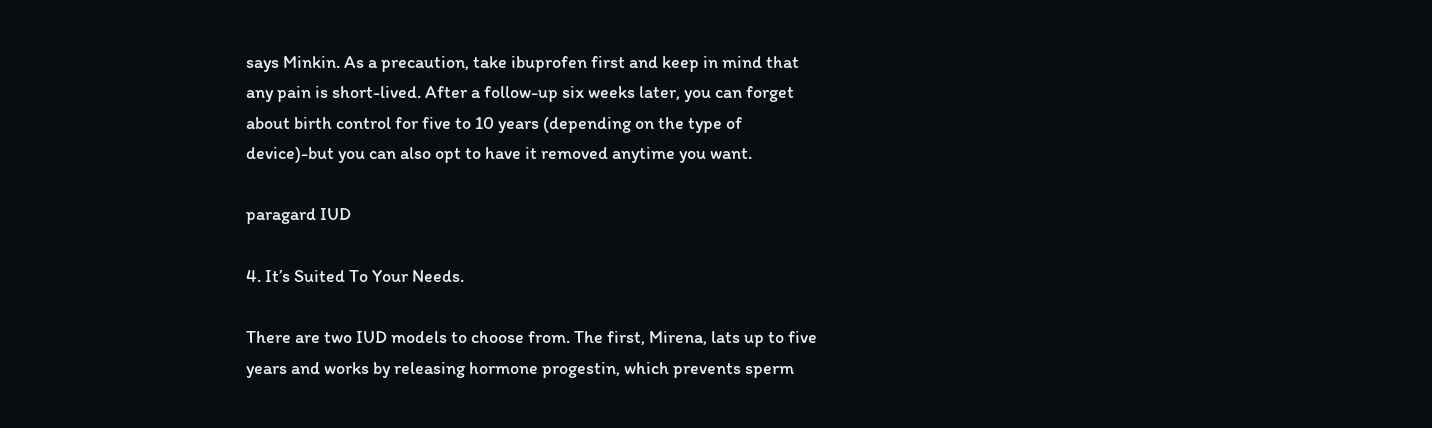says Minkin. As a precaution, take ibuprofen first and keep in mind that any pain is short-lived. After a follow-up six weeks later, you can forget about birth control for five to 10 years (depending on the type of device)-but you can also opt to have it removed anytime you want.

paragard IUD

4. It’s Suited To Your Needs.

There are two IUD models to choose from. The first, Mirena, lats up to five years and works by releasing hormone progestin, which prevents sperm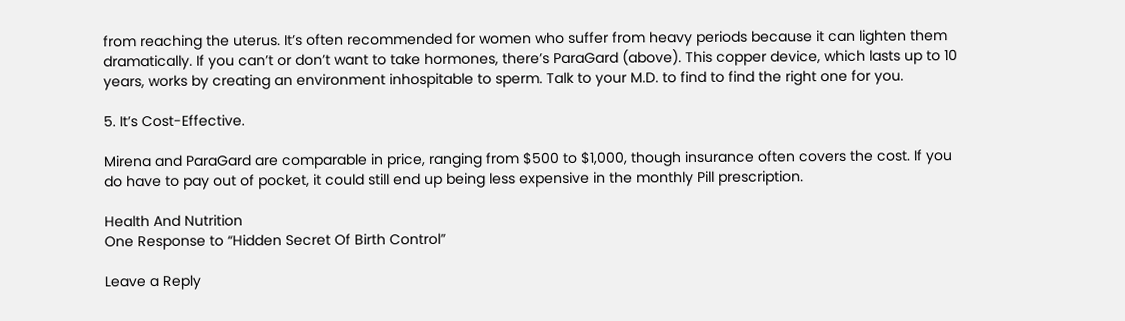from reaching the uterus. It’s often recommended for women who suffer from heavy periods because it can lighten them dramatically. If you can’t or don’t want to take hormones, there’s ParaGard (above). This copper device, which lasts up to 10 years, works by creating an environment inhospitable to sperm. Talk to your M.D. to find to find the right one for you.

5. It’s Cost-Effective.

Mirena and ParaGard are comparable in price, ranging from $500 to $1,000, though insurance often covers the cost. If you do have to pay out of pocket, it could still end up being less expensive in the monthly Pill prescription.

Health And Nutrition
One Response to “Hidden Secret Of Birth Control”

Leave a Reply